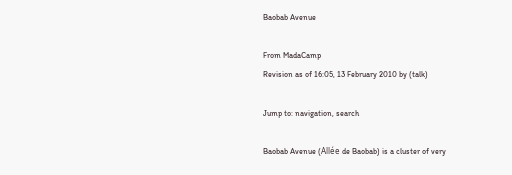Baobab Avenue

From MadaCamp
Revision as of 16:05, 13 February 2010 by (talk)

Jump to: navigation, search

Baobab Avenue (Allée de Baobab) is a cluster of very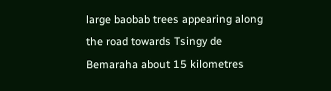large baobab trees appearing along the road towards Tsingy de Bemaraha about 15 kilometres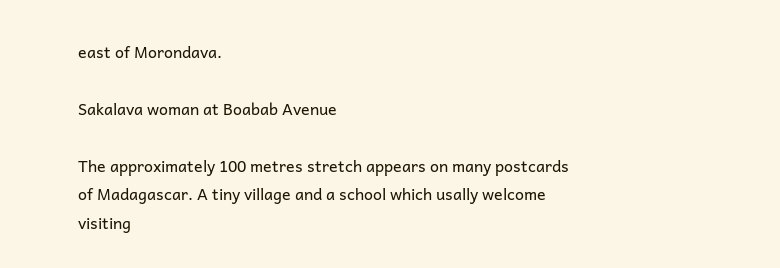east of Morondava.

Sakalava woman at Boabab Avenue

The approximately 100 metres stretch appears on many postcards of Madagascar. A tiny village and a school which usally welcome visiting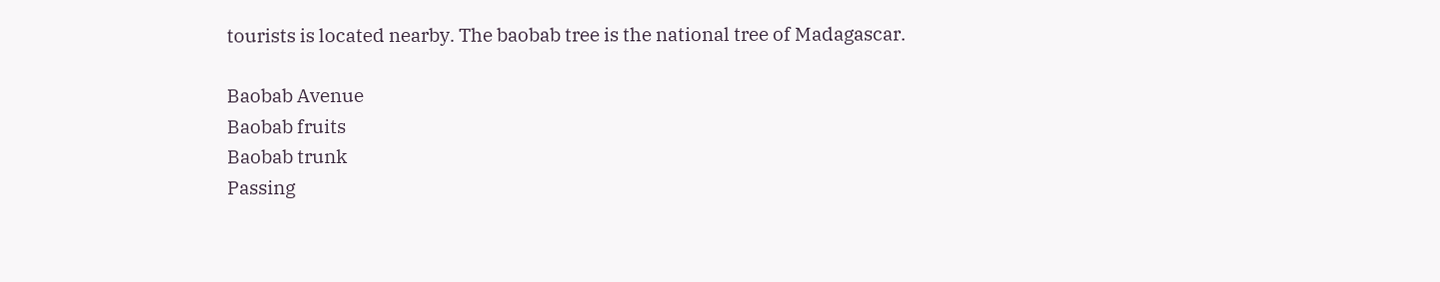tourists is located nearby. The baobab tree is the national tree of Madagascar.

Baobab Avenue
Baobab fruits
Baobab trunk
Passing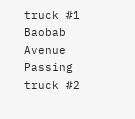truck #1
Baobab Avenue
Passing truck #2